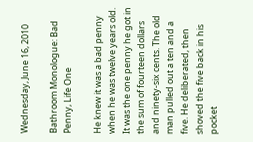Wednesday, June 16, 2010

Bathroom Monologue: Bad Penny, Life One

He knew it was a bad penny when he was twelve years old. It was the one penny he got in the sum of fourteen dollars and ninety-six cents. The old man pulled out a ten and a five. He deliberated, then shoved the five back in his pocket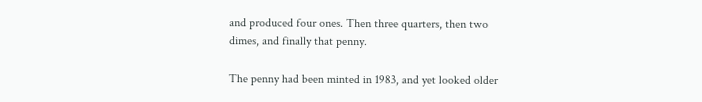and produced four ones. Then three quarters, then two dimes, and finally that penny.

The penny had been minted in 1983, and yet looked older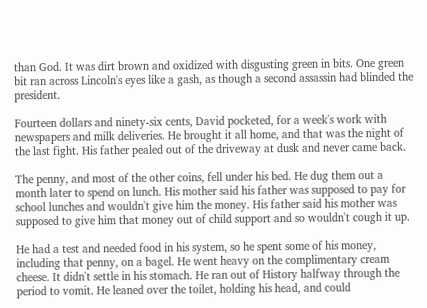than God. It was dirt brown and oxidized with disgusting green in bits. One green bit ran across Lincoln's eyes like a gash, as though a second assassin had blinded the president.

Fourteen dollars and ninety-six cents, David pocketed, for a week's work with newspapers and milk deliveries. He brought it all home, and that was the night of the last fight. His father pealed out of the driveway at dusk and never came back.

The penny, and most of the other coins, fell under his bed. He dug them out a month later to spend on lunch. His mother said his father was supposed to pay for school lunches and wouldn't give him the money. His father said his mother was supposed to give him that money out of child support and so wouldn't cough it up.

He had a test and needed food in his system, so he spent some of his money, including that penny, on a bagel. He went heavy on the complimentary cream cheese. It didn't settle in his stomach. He ran out of History halfway through the period to vomit. He leaned over the toilet, holding his head, and could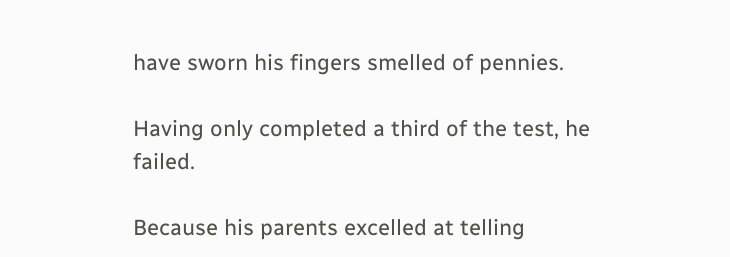have sworn his fingers smelled of pennies.

Having only completed a third of the test, he failed.

Because his parents excelled at telling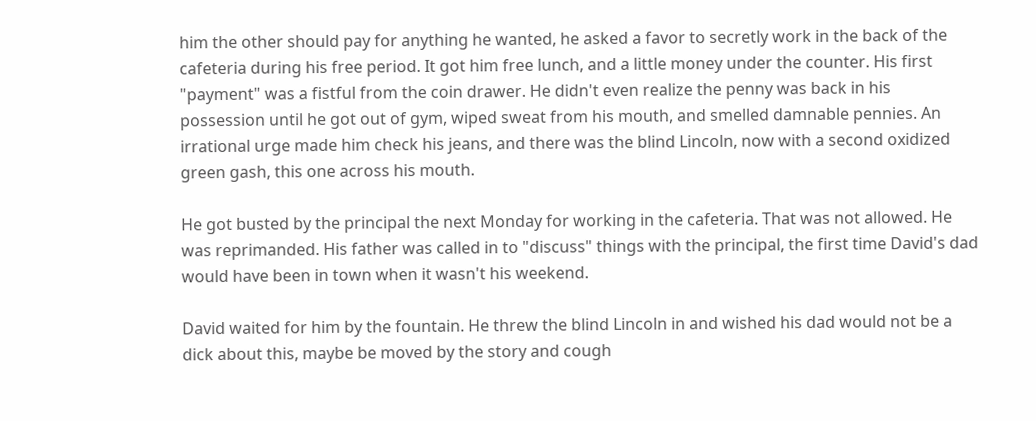him the other should pay for anything he wanted, he asked a favor to secretly work in the back of the cafeteria during his free period. It got him free lunch, and a little money under the counter. His first "payment" was a fistful from the coin drawer. He didn't even realize the penny was back in his possession until he got out of gym, wiped sweat from his mouth, and smelled damnable pennies. An irrational urge made him check his jeans, and there was the blind Lincoln, now with a second oxidized green gash, this one across his mouth.

He got busted by the principal the next Monday for working in the cafeteria. That was not allowed. He was reprimanded. His father was called in to "discuss" things with the principal, the first time David's dad would have been in town when it wasn't his weekend.

David waited for him by the fountain. He threw the blind Lincoln in and wished his dad would not be a dick about this, maybe be moved by the story and cough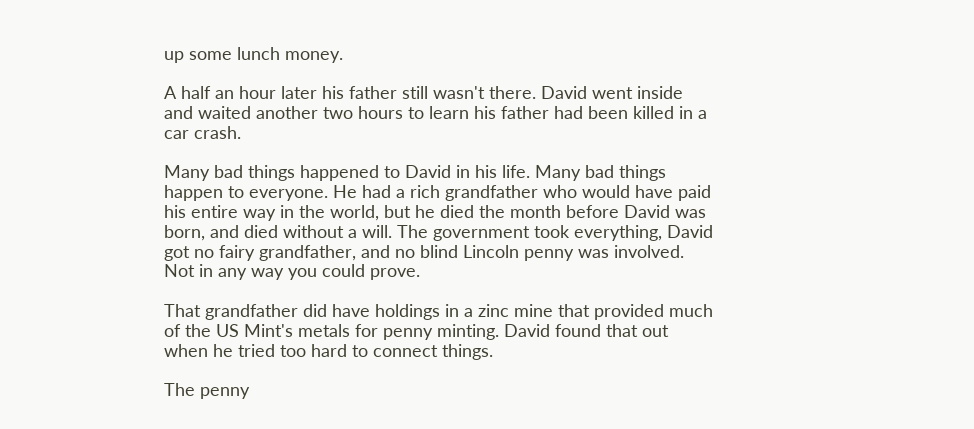up some lunch money.

A half an hour later his father still wasn't there. David went inside and waited another two hours to learn his father had been killed in a car crash.

Many bad things happened to David in his life. Many bad things happen to everyone. He had a rich grandfather who would have paid his entire way in the world, but he died the month before David was born, and died without a will. The government took everything, David got no fairy grandfather, and no blind Lincoln penny was involved. Not in any way you could prove.

That grandfather did have holdings in a zinc mine that provided much of the US Mint's metals for penny minting. David found that out when he tried too hard to connect things.

The penny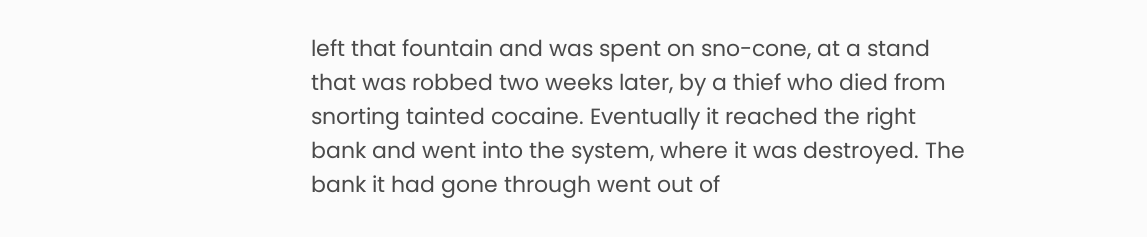left that fountain and was spent on sno-cone, at a stand that was robbed two weeks later, by a thief who died from snorting tainted cocaine. Eventually it reached the right bank and went into the system, where it was destroyed. The bank it had gone through went out of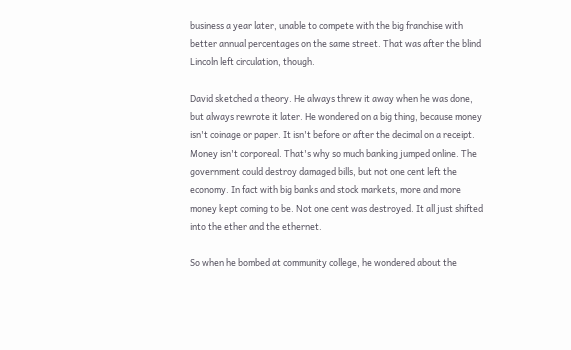business a year later, unable to compete with the big franchise with better annual percentages on the same street. That was after the blind Lincoln left circulation, though.

David sketched a theory. He always threw it away when he was done, but always rewrote it later. He wondered on a big thing, because money isn't coinage or paper. It isn't before or after the decimal on a receipt. Money isn't corporeal. That's why so much banking jumped online. The government could destroy damaged bills, but not one cent left the economy. In fact with big banks and stock markets, more and more money kept coming to be. Not one cent was destroyed. It all just shifted into the ether and the ethernet.

So when he bombed at community college, he wondered about the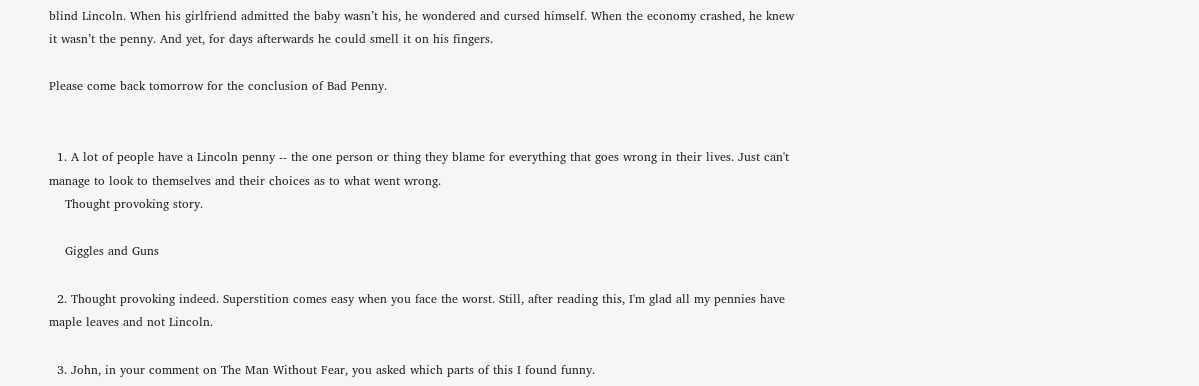blind Lincoln. When his girlfriend admitted the baby wasn’t his, he wondered and cursed himself. When the economy crashed, he knew it wasn’t the penny. And yet, for days afterwards he could smell it on his fingers.

Please come back tomorrow for the conclusion of Bad Penny.


  1. A lot of people have a Lincoln penny -- the one person or thing they blame for everything that goes wrong in their lives. Just can't manage to look to themselves and their choices as to what went wrong.
    Thought provoking story.

    Giggles and Guns

  2. Thought provoking indeed. Superstition comes easy when you face the worst. Still, after reading this, I'm glad all my pennies have maple leaves and not Lincoln.

  3. John, in your comment on The Man Without Fear, you asked which parts of this I found funny.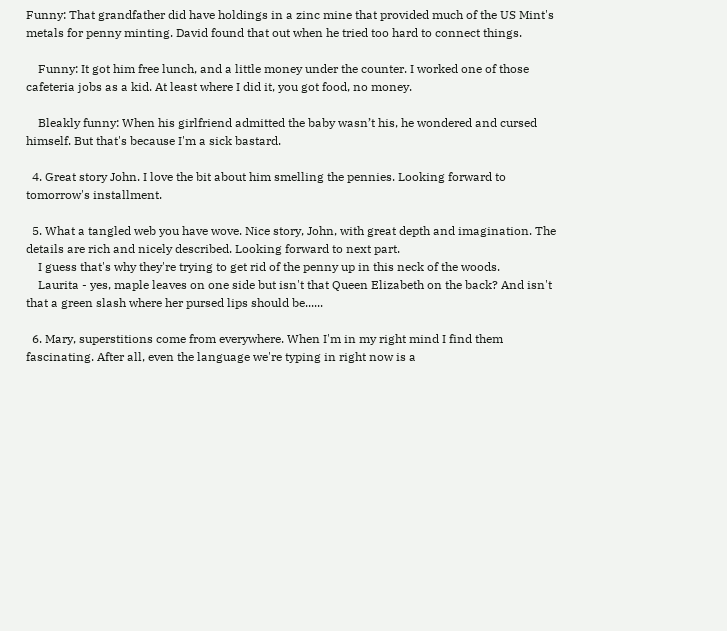Funny: That grandfather did have holdings in a zinc mine that provided much of the US Mint's metals for penny minting. David found that out when he tried too hard to connect things.

    Funny: It got him free lunch, and a little money under the counter. I worked one of those cafeteria jobs as a kid. At least where I did it, you got food, no money.

    Bleakly funny: When his girlfriend admitted the baby wasn’t his, he wondered and cursed himself. But that's because I'm a sick bastard.

  4. Great story John. I love the bit about him smelling the pennies. Looking forward to tomorrow's installment.

  5. What a tangled web you have wove. Nice story, John, with great depth and imagination. The details are rich and nicely described. Looking forward to next part.
    I guess that's why they're trying to get rid of the penny up in this neck of the woods.
    Laurita - yes, maple leaves on one side but isn't that Queen Elizabeth on the back? And isn't that a green slash where her pursed lips should be......

  6. Mary, superstitions come from everywhere. When I'm in my right mind I find them fascinating. After all, even the language we're typing in right now is a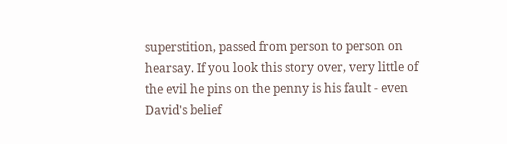superstition, passed from person to person on hearsay. If you look this story over, very little of the evil he pins on the penny is his fault - even David's belief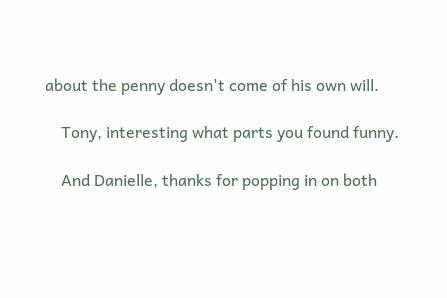about the penny doesn't come of his own will.

    Tony, interesting what parts you found funny.

    And Danielle, thanks for popping in on both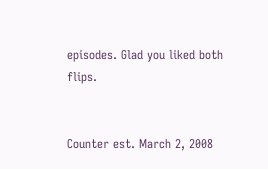episodes. Glad you liked both flips.


Counter est. March 2, 2008